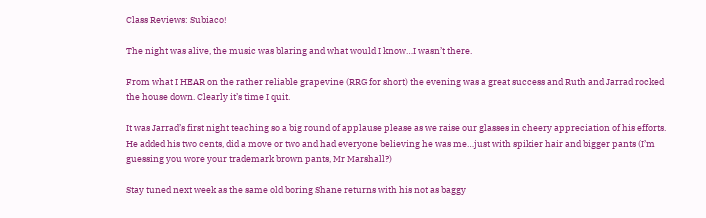Class Reviews: Subiaco!

The night was alive, the music was blaring and what would I know…I wasn’t there.

From what I HEAR on the rather reliable grapevine (RRG for short) the evening was a great success and Ruth and Jarrad rocked the house down. Clearly it’s time I quit.

It was Jarrad’s first night teaching so a big round of applause please as we raise our glasses in cheery appreciation of his efforts. He added his two cents, did a move or two and had everyone believing he was me…just with spikier hair and bigger pants (I’m guessing you wore your trademark brown pants, Mr Marshall?)

Stay tuned next week as the same old boring Shane returns with his not as baggy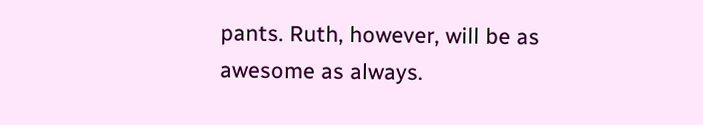pants. Ruth, however, will be as awesome as always.